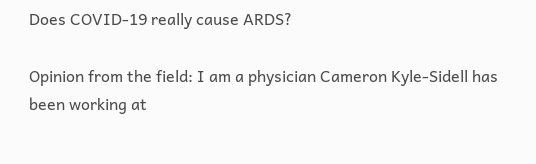Does COVID-19 really cause ARDS?

Opinion from the field: I am a physician Cameron Kyle-Sidell has been working at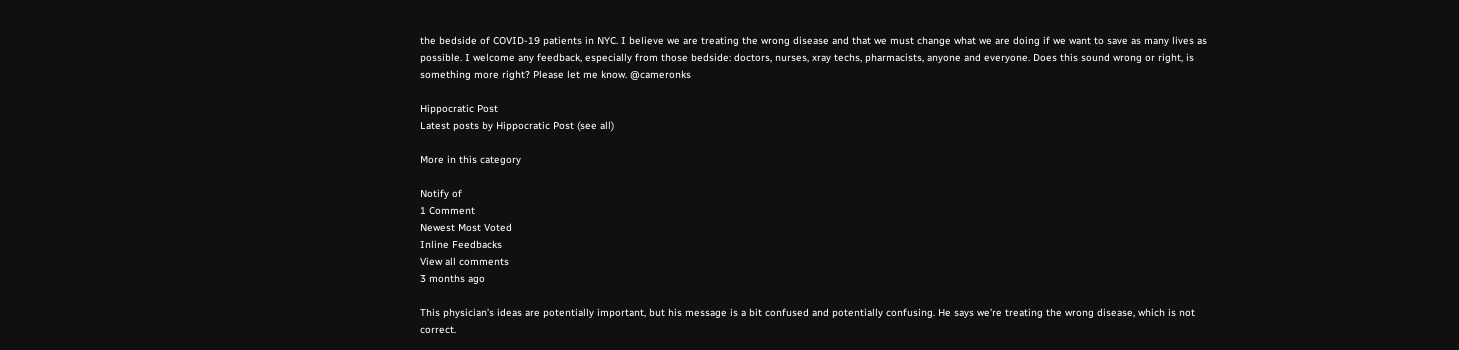the bedside of COVID-19 patients in NYC. I believe we are treating the wrong disease and that we must change what we are doing if we want to save as many lives as possible. I welcome any feedback, especially from those bedside: doctors, nurses, xray techs, pharmacists, anyone and everyone. Does this sound wrong or right, is something more right? Please let me know. @cameronks

Hippocratic Post
Latest posts by Hippocratic Post (see all)

More in this category

Notify of
1 Comment
Newest Most Voted
Inline Feedbacks
View all comments
3 months ago

This physician’s ideas are potentially important, but his message is a bit confused and potentially confusing. He says we’re treating the wrong disease, which is not correct.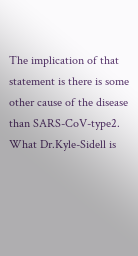The implication of that statement is there is some other cause of the disease than SARS-CoV-type2. What Dr.Kyle-Sidell is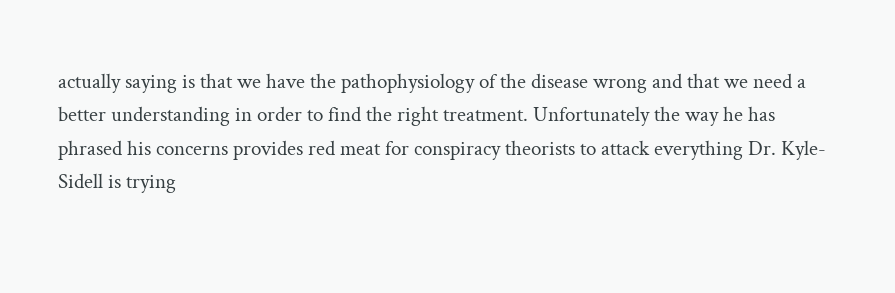actually saying is that we have the pathophysiology of the disease wrong and that we need a better understanding in order to find the right treatment. Unfortunately the way he has phrased his concerns provides red meat for conspiracy theorists to attack everything Dr. Kyle-Sidell is trying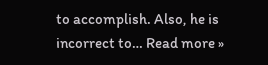to accomplish. Also, he is incorrect to… Read more »